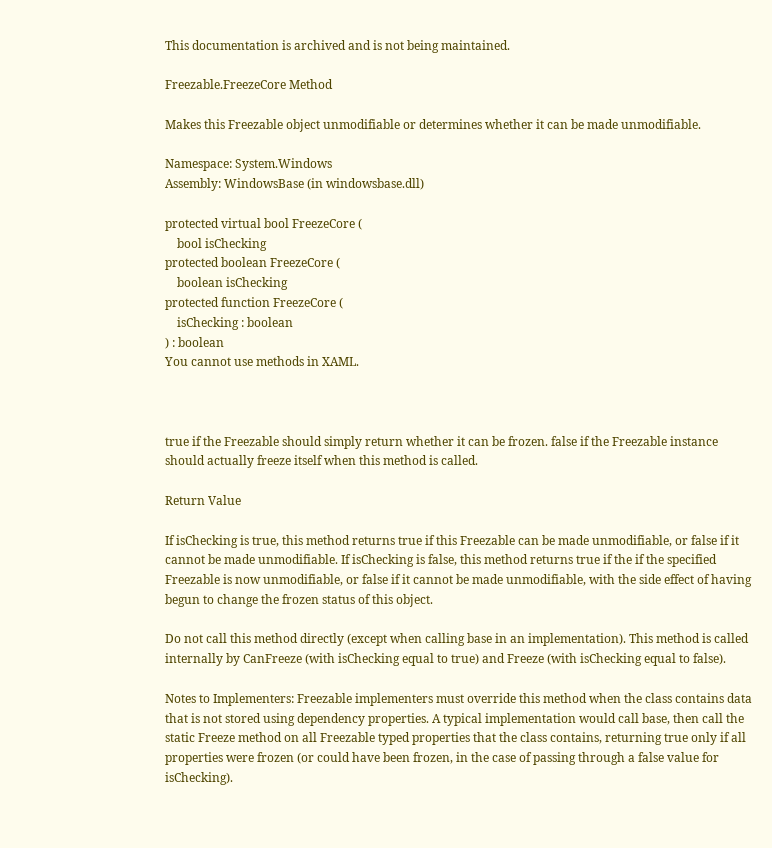This documentation is archived and is not being maintained.

Freezable.FreezeCore Method

Makes this Freezable object unmodifiable or determines whether it can be made unmodifiable.

Namespace: System.Windows
Assembly: WindowsBase (in windowsbase.dll)

protected virtual bool FreezeCore (
    bool isChecking
protected boolean FreezeCore (
    boolean isChecking
protected function FreezeCore (
    isChecking : boolean
) : boolean
You cannot use methods in XAML.



true if the Freezable should simply return whether it can be frozen. false if the Freezable instance should actually freeze itself when this method is called.

Return Value

If isChecking is true, this method returns true if this Freezable can be made unmodifiable, or false if it cannot be made unmodifiable. If isChecking is false, this method returns true if the if the specified Freezable is now unmodifiable, or false if it cannot be made unmodifiable, with the side effect of having begun to change the frozen status of this object.

Do not call this method directly (except when calling base in an implementation). This method is called internally by CanFreeze (with isChecking equal to true) and Freeze (with isChecking equal to false).

Notes to Implementers: Freezable implementers must override this method when the class contains data that is not stored using dependency properties. A typical implementation would call base, then call the static Freeze method on all Freezable typed properties that the class contains, returning true only if all properties were frozen (or could have been frozen, in the case of passing through a false value for isChecking).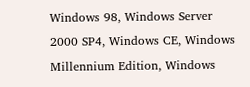Windows 98, Windows Server 2000 SP4, Windows CE, Windows Millennium Edition, Windows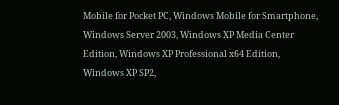Mobile for Pocket PC, Windows Mobile for Smartphone, Windows Server 2003, Windows XP Media Center Edition, Windows XP Professional x64 Edition, Windows XP SP2,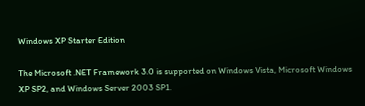Windows XP Starter Edition

The Microsoft .NET Framework 3.0 is supported on Windows Vista, Microsoft Windows XP SP2, and Windows Server 2003 SP1.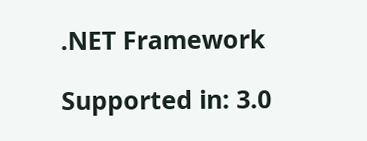.NET Framework

Supported in: 3.0